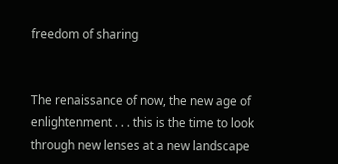freedom of sharing


The renaissance of now, the new age of enlightenment . . . this is the time to look through new lenses at a new landscape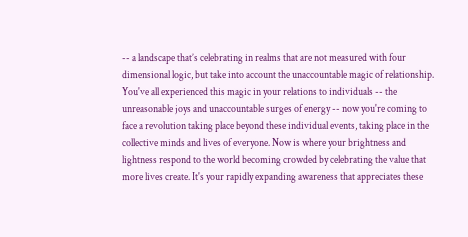-- a landscape that’s celebrating in realms that are not measured with four dimensional logic, but take into account the unaccountable magic of relationship. You've all experienced this magic in your relations to individuals -- the unreasonable joys and unaccountable surges of energy -- now you're coming to face a revolution taking place beyond these individual events, taking place in the collective minds and lives of everyone. Now is where your brightness and lightness respond to the world becoming crowded by celebrating the value that more lives create. It's your rapidly expanding awareness that appreciates these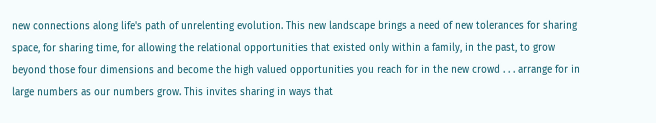new connections along life's path of unrelenting evolution. This new landscape brings a need of new tolerances for sharing space, for sharing time, for allowing the relational opportunities that existed only within a family, in the past, to grow beyond those four dimensions and become the high valued opportunities you reach for in the new crowd . . . arrange for in large numbers as our numbers grow. This invites sharing in ways that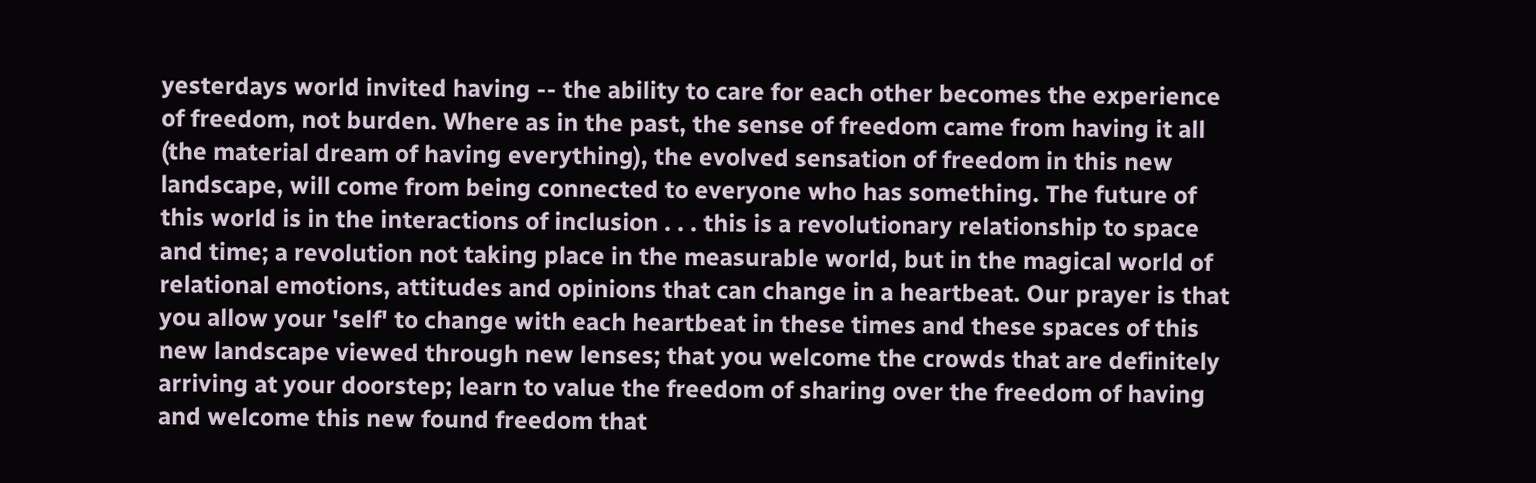yesterdays world invited having -- the ability to care for each other becomes the experience of freedom, not burden. Where as in the past, the sense of freedom came from having it all (the material dream of having everything), the evolved sensation of freedom in this new landscape, will come from being connected to everyone who has something. The future of this world is in the interactions of inclusion . . . this is a revolutionary relationship to space and time; a revolution not taking place in the measurable world, but in the magical world of relational emotions, attitudes and opinions that can change in a heartbeat. Our prayer is that you allow your 'self' to change with each heartbeat in these times and these spaces of this new landscape viewed through new lenses; that you welcome the crowds that are definitely arriving at your doorstep; learn to value the freedom of sharing over the freedom of having and welcome this new found freedom that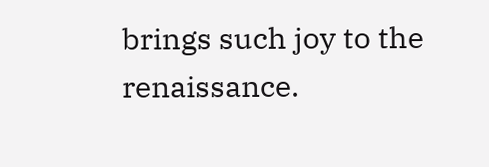brings such joy to the renaissance.